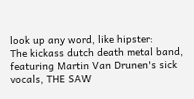look up any word, like hipster:
The kickass dutch death metal band, featuring Martin Van Drunen's sick vocals, THE SAW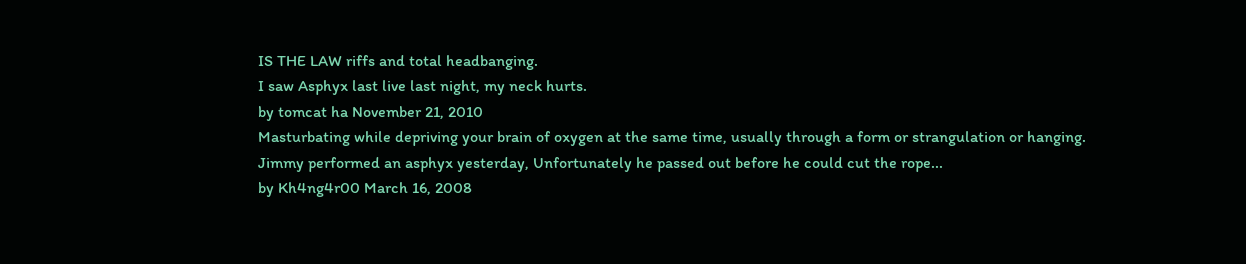IS THE LAW riffs and total headbanging.
I saw Asphyx last live last night, my neck hurts.
by tomcat ha November 21, 2010
Masturbating while depriving your brain of oxygen at the same time, usually through a form or strangulation or hanging.
Jimmy performed an asphyx yesterday, Unfortunately he passed out before he could cut the rope...
by Kh4ng4r00 March 16, 2008